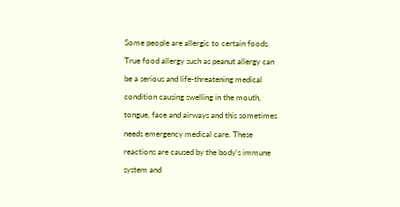Some people are allergic to certain foods. True food allergy such as peanut allergy can be a serious and life-threatening medical condition causing swelling in the mouth, tongue, face and airways and this sometimes needs emergency medical care. These reactions are caused by the body’s immune system and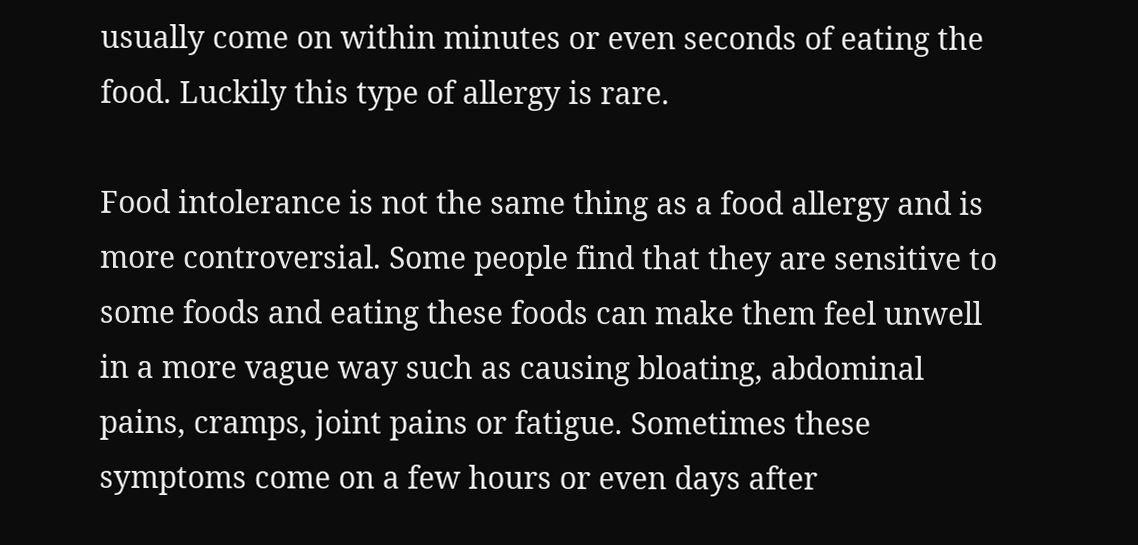usually come on within minutes or even seconds of eating the food. Luckily this type of allergy is rare.

Food intolerance is not the same thing as a food allergy and is more controversial. Some people find that they are sensitive to some foods and eating these foods can make them feel unwell in a more vague way such as causing bloating, abdominal pains, cramps, joint pains or fatigue. Sometimes these symptoms come on a few hours or even days after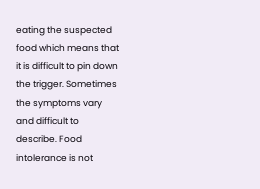eating the suspected food which means that it is difficult to pin down the trigger. Sometimes the symptoms vary and difficult to describe. Food intolerance is not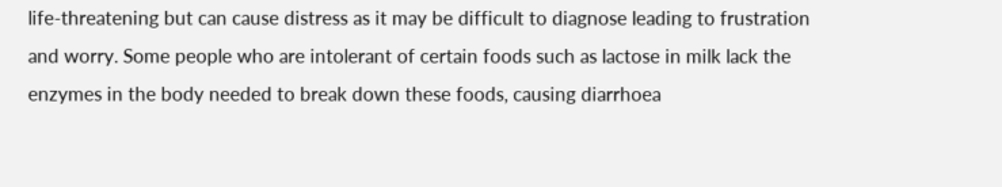life-threatening but can cause distress as it may be difficult to diagnose leading to frustration and worry. Some people who are intolerant of certain foods such as lactose in milk lack the enzymes in the body needed to break down these foods, causing diarrhoea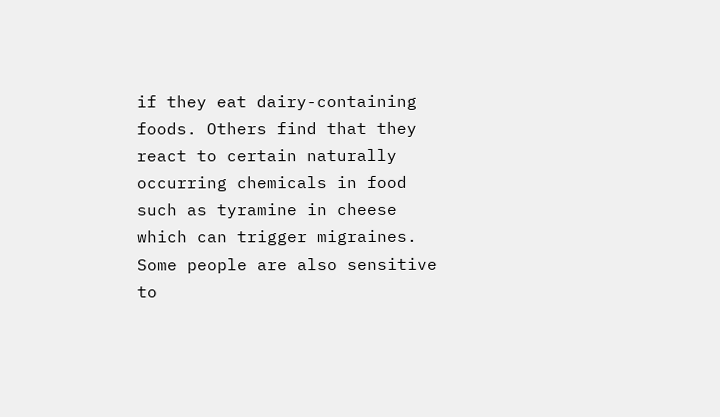if they eat dairy-containing foods. Others find that they react to certain naturally occurring chemicals in food such as tyramine in cheese which can trigger migraines. Some people are also sensitive to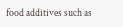food additives such as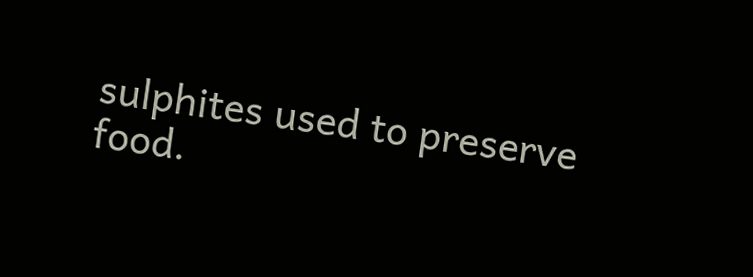sulphites used to preserve food.